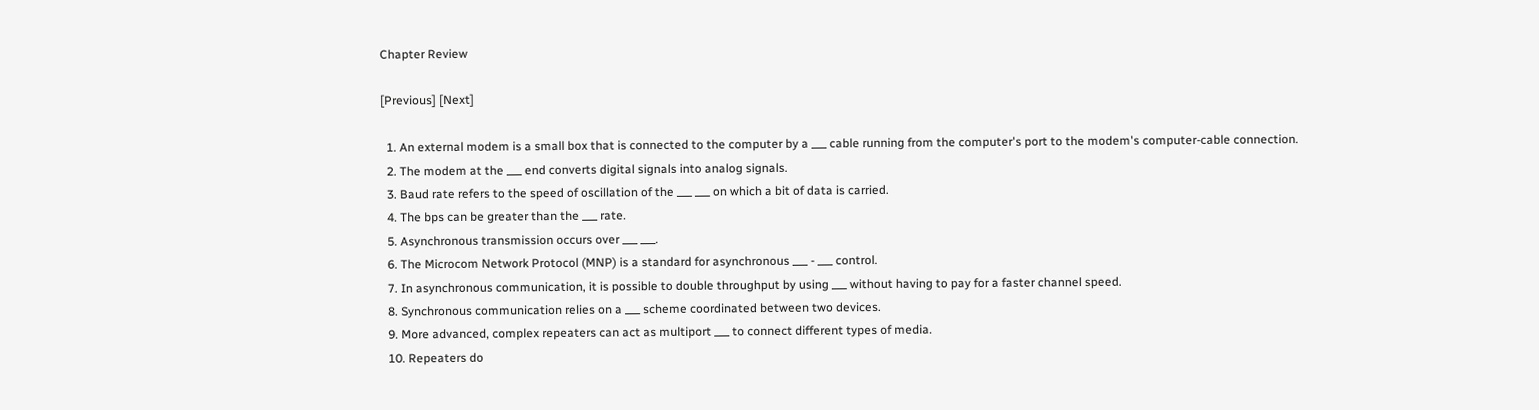Chapter Review

[Previous] [Next]

  1. An external modem is a small box that is connected to the computer by a ___ cable running from the computer's port to the modem's computer-cable connection.
  2. The modem at the ___ end converts digital signals into analog signals.
  3. Baud rate refers to the speed of oscillation of the ___ ___ on which a bit of data is carried.
  4. The bps can be greater than the ___ rate.
  5. Asynchronous transmission occurs over ___ ___.
  6. The Microcom Network Protocol (MNP) is a standard for asynchronous ___ - ___ control.
  7. In asynchronous communication, it is possible to double throughput by using ___ without having to pay for a faster channel speed.
  8. Synchronous communication relies on a ___ scheme coordinated between two devices.
  9. More advanced, complex repeaters can act as multiport ___ to connect different types of media.
  10. Repeaters do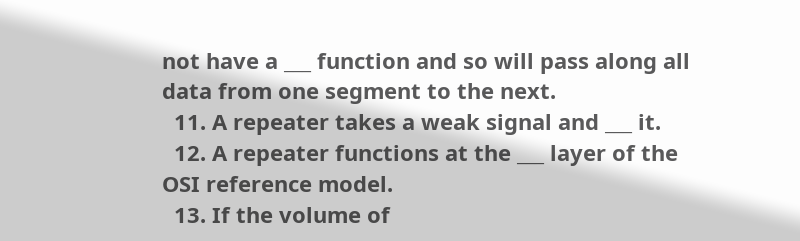not have a ___ function and so will pass along all data from one segment to the next.
  11. A repeater takes a weak signal and ___ it.
  12. A repeater functions at the ___ layer of the OSI reference model.
  13. If the volume of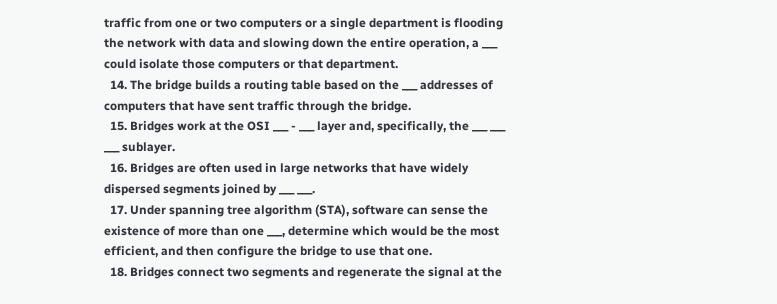traffic from one or two computers or a single department is flooding the network with data and slowing down the entire operation, a ___ could isolate those computers or that department.
  14. The bridge builds a routing table based on the ___ addresses of computers that have sent traffic through the bridge.
  15. Bridges work at the OSI ___ - ___ layer and, specifically, the ___ ___ ___ sublayer.
  16. Bridges are often used in large networks that have widely dispersed segments joined by ___ ___.
  17. Under spanning tree algorithm (STA), software can sense the existence of more than one ___, determine which would be the most efficient, and then configure the bridge to use that one.
  18. Bridges connect two segments and regenerate the signal at the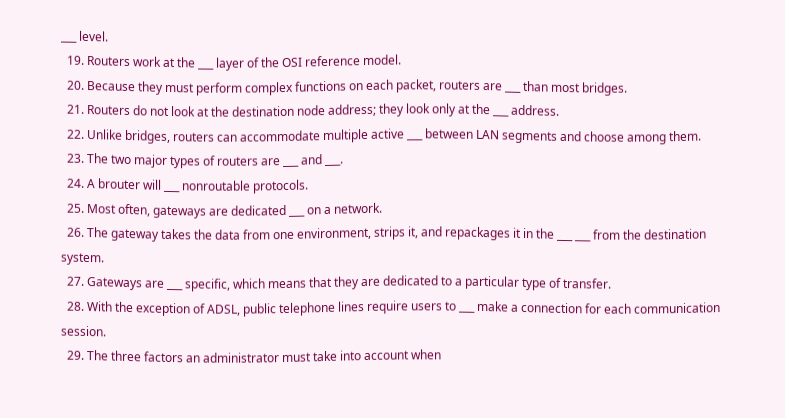___ level.
  19. Routers work at the ___ layer of the OSI reference model.
  20. Because they must perform complex functions on each packet, routers are ___ than most bridges.
  21. Routers do not look at the destination node address; they look only at the ___ address.
  22. Unlike bridges, routers can accommodate multiple active ___ between LAN segments and choose among them.
  23. The two major types of routers are ___ and ___.
  24. A brouter will ___ nonroutable protocols.
  25. Most often, gateways are dedicated ___ on a network.
  26. The gateway takes the data from one environment, strips it, and repackages it in the ___ ___ from the destination system.
  27. Gateways are ___ specific, which means that they are dedicated to a particular type of transfer.
  28. With the exception of ADSL, public telephone lines require users to ___ make a connection for each communication session.
  29. The three factors an administrator must take into account when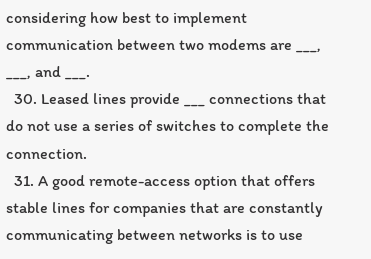considering how best to implement communication between two modems are ___, ___, and ___.
  30. Leased lines provide ___ connections that do not use a series of switches to complete the connection.
  31. A good remote-access option that offers stable lines for companies that are constantly communicating between networks is to use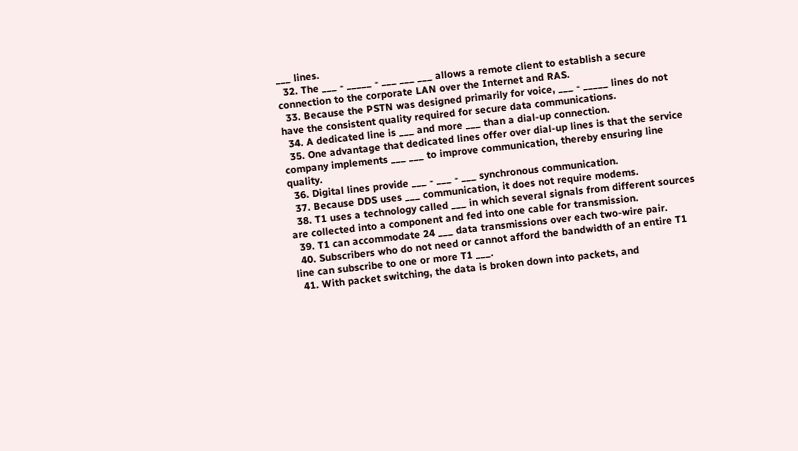___ lines.
  32. The ___ - _____ - ___ ___ ___ allows a remote client to establish a secure connection to the corporate LAN over the Internet and RAS.
  33. Because the PSTN was designed primarily for voice, ___ - _____ lines do not have the consistent quality required for secure data communications.
  34. A dedicated line is ___ and more ___ than a dial-up connection.
  35. One advantage that dedicated lines offer over dial-up lines is that the service company implements ___ ___ to improve communication, thereby ensuring line quality.
  36. Digital lines provide ___ - ___ - ___ synchronous communication.
  37. Because DDS uses ___ communication, it does not require modems.
  38. T1 uses a technology called ___ in which several signals from different sources are collected into a component and fed into one cable for transmission.
  39. T1 can accommodate 24 ___ data transmissions over each two-wire pair.
  40. Subscribers who do not need or cannot afford the bandwidth of an entire T1 line can subscribe to one or more T1 ___.
  41. With packet switching, the data is broken down into packets, and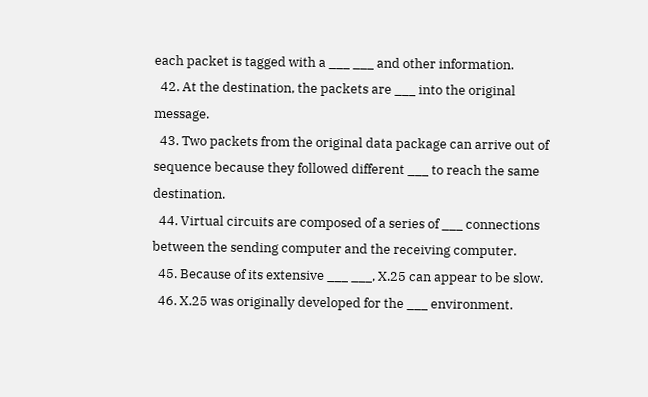each packet is tagged with a ___ ___ and other information.
  42. At the destination, the packets are ___ into the original message.
  43. Two packets from the original data package can arrive out of sequence because they followed different ___ to reach the same destination.
  44. Virtual circuits are composed of a series of ___ connections between the sending computer and the receiving computer.
  45. Because of its extensive ___ ___, X.25 can appear to be slow.
  46. X.25 was originally developed for the ___ environment.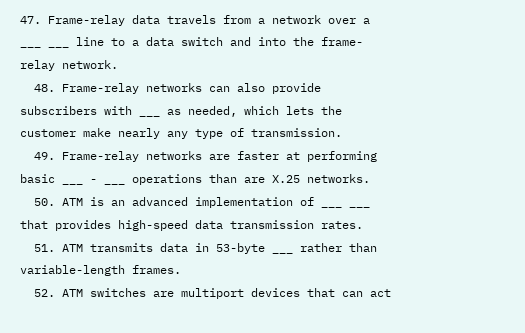47. Frame-relay data travels from a network over a ___ ___ line to a data switch and into the frame-relay network.
  48. Frame-relay networks can also provide subscribers with ___ as needed, which lets the customer make nearly any type of transmission.
  49. Frame-relay networks are faster at performing basic ___ - ___ operations than are X.25 networks.
  50. ATM is an advanced implementation of ___ ___ that provides high-speed data transmission rates.
  51. ATM transmits data in 53-byte ___ rather than variable-length frames.
  52. ATM switches are multiport devices that can act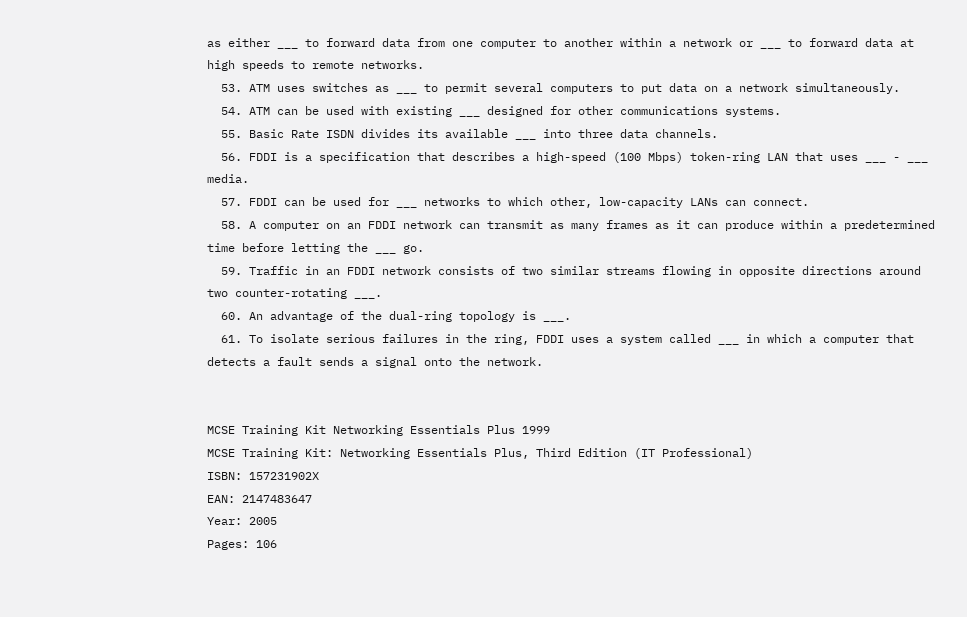as either ___ to forward data from one computer to another within a network or ___ to forward data at high speeds to remote networks.
  53. ATM uses switches as ___ to permit several computers to put data on a network simultaneously.
  54. ATM can be used with existing ___ designed for other communications systems.
  55. Basic Rate ISDN divides its available ___ into three data channels.
  56. FDDI is a specification that describes a high-speed (100 Mbps) token-ring LAN that uses ___ - ___ media.
  57. FDDI can be used for ___ networks to which other, low-capacity LANs can connect.
  58. A computer on an FDDI network can transmit as many frames as it can produce within a predetermined time before letting the ___ go.
  59. Traffic in an FDDI network consists of two similar streams flowing in opposite directions around two counter-rotating ___.
  60. An advantage of the dual-ring topology is ___.
  61. To isolate serious failures in the ring, FDDI uses a system called ___ in which a computer that detects a fault sends a signal onto the network.


MCSE Training Kit Networking Essentials Plus 1999
MCSE Training Kit: Networking Essentials Plus, Third Edition (IT Professional)
ISBN: 157231902X
EAN: 2147483647
Year: 2005
Pages: 106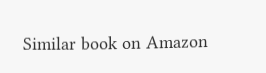Similar book on Amazon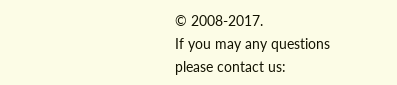© 2008-2017.
If you may any questions please contact us: